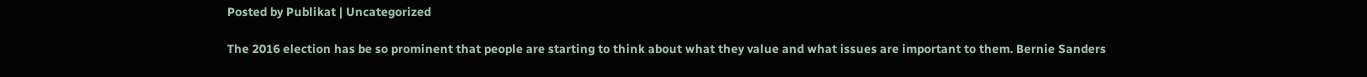Posted by Publikat | Uncategorized

The 2016 election has be so prominent that people are starting to think about what they value and what issues are important to them. Bernie Sanders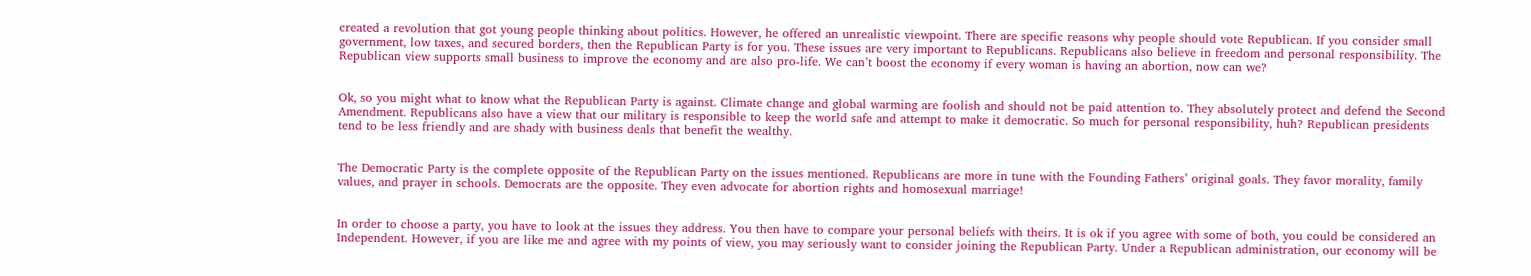created a revolution that got young people thinking about politics. However, he offered an unrealistic viewpoint. There are specific reasons why people should vote Republican. If you consider small government, low taxes, and secured borders, then the Republican Party is for you. These issues are very important to Republicans. Republicans also believe in freedom and personal responsibility. The Republican view supports small business to improve the economy and are also pro-life. We can’t boost the economy if every woman is having an abortion, now can we?


Ok, so you might what to know what the Republican Party is against. Climate change and global warming are foolish and should not be paid attention to. They absolutely protect and defend the Second Amendment. Republicans also have a view that our military is responsible to keep the world safe and attempt to make it democratic. So much for personal responsibility, huh? Republican presidents tend to be less friendly and are shady with business deals that benefit the wealthy.


The Democratic Party is the complete opposite of the Republican Party on the issues mentioned. Republicans are more in tune with the Founding Fathers’ original goals. They favor morality, family values, and prayer in schools. Democrats are the opposite. They even advocate for abortion rights and homosexual marriage!


In order to choose a party, you have to look at the issues they address. You then have to compare your personal beliefs with theirs. It is ok if you agree with some of both, you could be considered an Independent. However, if you are like me and agree with my points of view, you may seriously want to consider joining the Republican Party. Under a Republican administration, our economy will be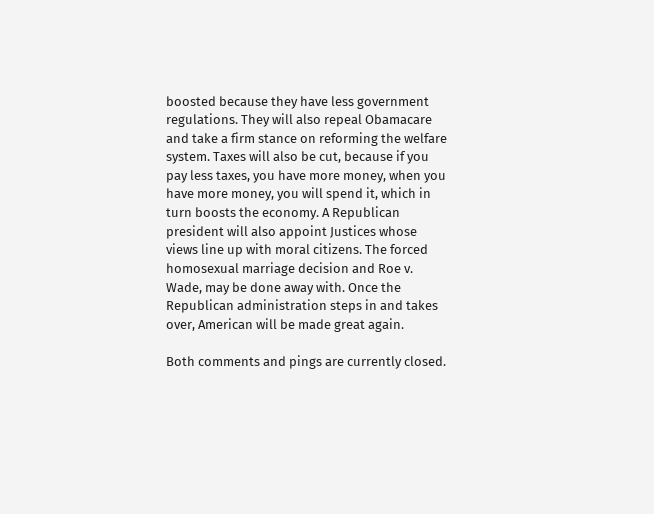boosted because they have less government regulations. They will also repeal Obamacare and take a firm stance on reforming the welfare system. Taxes will also be cut, because if you pay less taxes, you have more money, when you have more money, you will spend it, which in turn boosts the economy. A Republican president will also appoint Justices whose views line up with moral citizens. The forced homosexual marriage decision and Roe v. Wade, may be done away with. Once the Republican administration steps in and takes over, American will be made great again.

Both comments and pings are currently closed.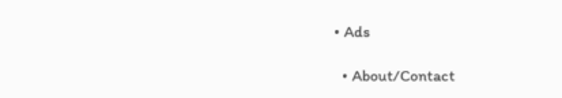• Ads

  • About/Contact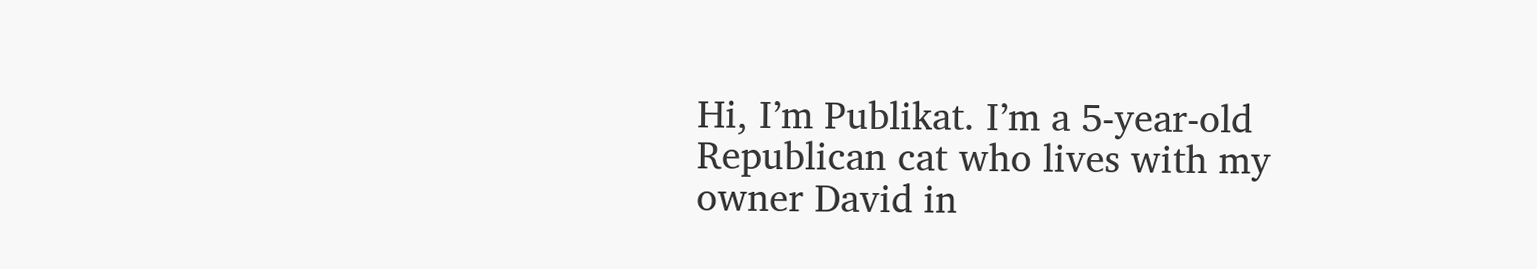Hi, I’m Publikat. I’m a 5-year-old Republican cat who lives with my owner David in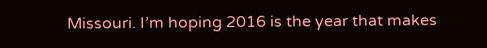Missouri. I’m hoping 2016 is the year that makes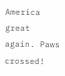America great again. Paws crossed!